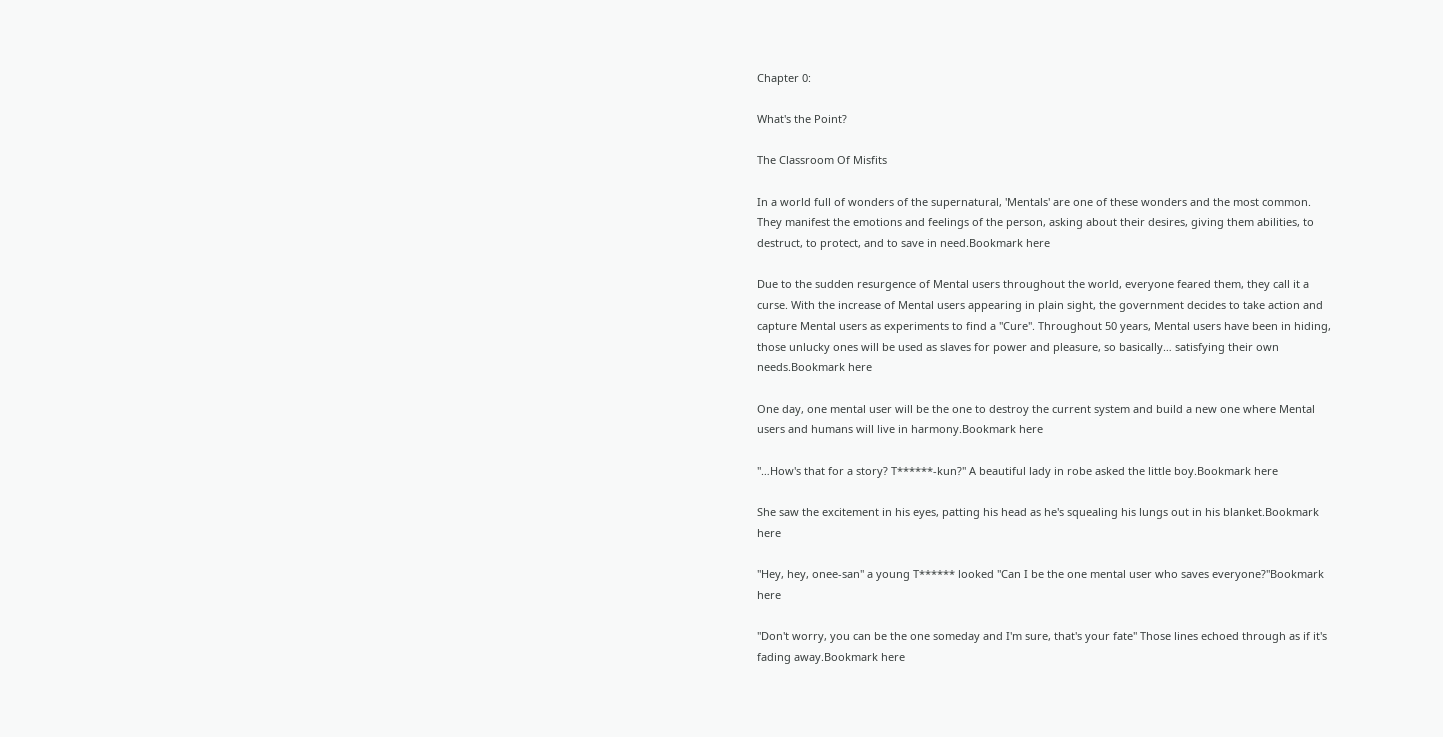Chapter 0:

What's the Point?

The Classroom Of Misfits

In a world full of wonders of the supernatural, 'Mentals' are one of these wonders and the most common. They manifest the emotions and feelings of the person, asking about their desires, giving them abilities, to destruct, to protect, and to save in need.Bookmark here

Due to the sudden resurgence of Mental users throughout the world, everyone feared them, they call it a curse. With the increase of Mental users appearing in plain sight, the government decides to take action and capture Mental users as experiments to find a "Cure". Throughout 50 years, Mental users have been in hiding, those unlucky ones will be used as slaves for power and pleasure, so basically… satisfying their own needs.Bookmark here

One day, one mental user will be the one to destroy the current system and build a new one where Mental users and humans will live in harmony.Bookmark here

"…How's that for a story? T******-kun?" A beautiful lady in robe asked the little boy.Bookmark here

She saw the excitement in his eyes, patting his head as he's squealing his lungs out in his blanket.Bookmark here

"Hey, hey, onee-san" a young T****** looked "Can I be the one mental user who saves everyone?"Bookmark here

"Don't worry, you can be the one someday and I'm sure, that's your fate" Those lines echoed through as if it's fading away.Bookmark here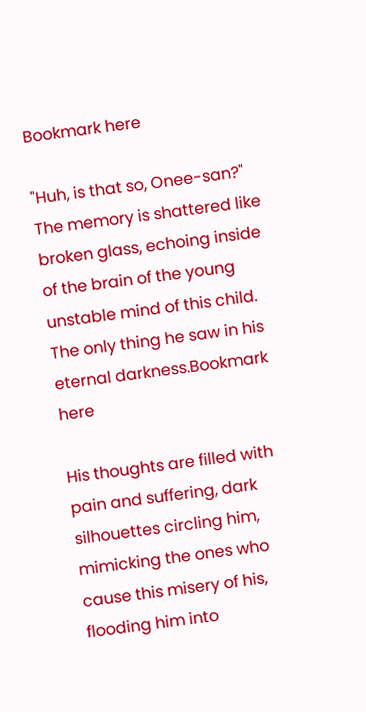Bookmark here

"Huh, is that so, Onee-san?" The memory is shattered like broken glass, echoing inside of the brain of the young unstable mind of this child. The only thing he saw in his eternal darkness.Bookmark here

His thoughts are filled with pain and suffering, dark silhouettes circling him, mimicking the ones who cause this misery of his, flooding him into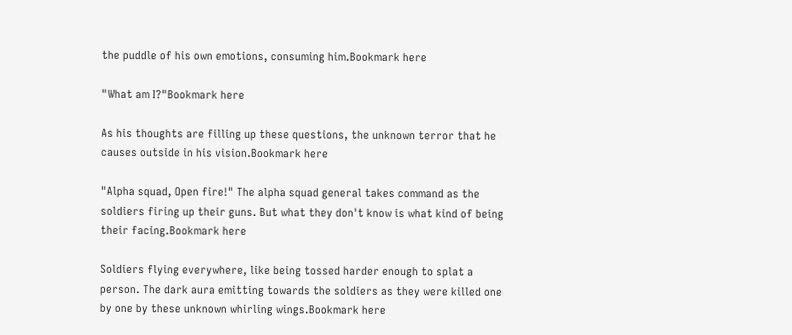the puddle of his own emotions, consuming him.Bookmark here

"What am I?"Bookmark here

As his thoughts are filling up these questions, the unknown terror that he causes outside in his vision.Bookmark here

"Alpha squad, Open fire!" The alpha squad general takes command as the soldiers firing up their guns. But what they don't know is what kind of being their facing.Bookmark here

Soldiers flying everywhere, like being tossed harder enough to splat a person. The dark aura emitting towards the soldiers as they were killed one by one by these unknown whirling wings.Bookmark here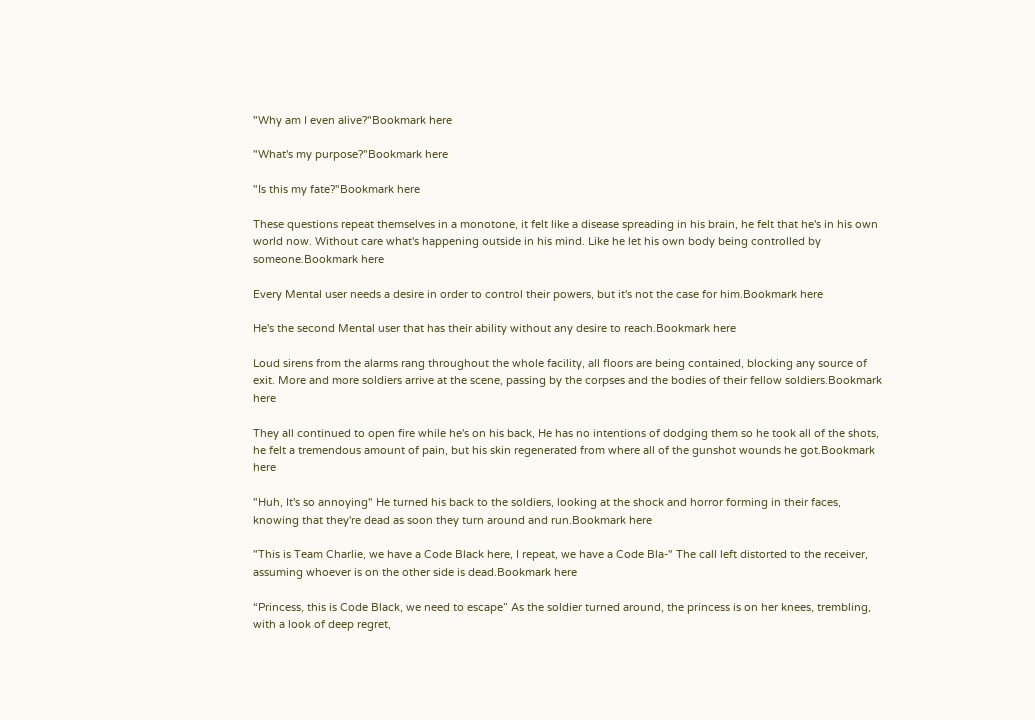"Why am I even alive?"Bookmark here

"What's my purpose?"Bookmark here

"Is this my fate?"Bookmark here

These questions repeat themselves in a monotone, it felt like a disease spreading in his brain, he felt that he's in his own world now. Without care what's happening outside in his mind. Like he let his own body being controlled by someone.Bookmark here

Every Mental user needs a desire in order to control their powers, but it's not the case for him.Bookmark here

He's the second Mental user that has their ability without any desire to reach.Bookmark here

Loud sirens from the alarms rang throughout the whole facility, all floors are being contained, blocking any source of exit. More and more soldiers arrive at the scene, passing by the corpses and the bodies of their fellow soldiers.Bookmark here

They all continued to open fire while he's on his back, He has no intentions of dodging them so he took all of the shots, he felt a tremendous amount of pain, but his skin regenerated from where all of the gunshot wounds he got.Bookmark here

"Huh, It's so annoying" He turned his back to the soldiers, looking at the shock and horror forming in their faces, knowing that they're dead as soon they turn around and run.Bookmark here

"This is Team Charlie, we have a Code Black here, I repeat, we have a Code Bla-" The call left distorted to the receiver, assuming whoever is on the other side is dead.Bookmark here

“Princess, this is Code Black, we need to escape” As the soldier turned around, the princess is on her knees, trembling, with a look of deep regret,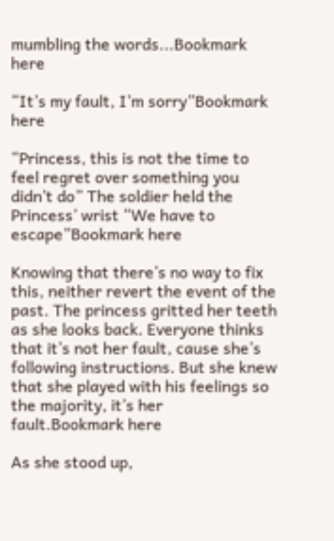mumbling the words...Bookmark here

“It’s my fault, I’m sorry”Bookmark here

“Princess, this is not the time to feel regret over something you didn’t do” The soldier held the Princess’ wrist “We have to escape”Bookmark here

Knowing that there’s no way to fix this, neither revert the event of the past. The princess gritted her teeth as she looks back. Everyone thinks that it’s not her fault, cause she’s following instructions. But she knew that she played with his feelings so the majority, it’s her fault.Bookmark here

As she stood up,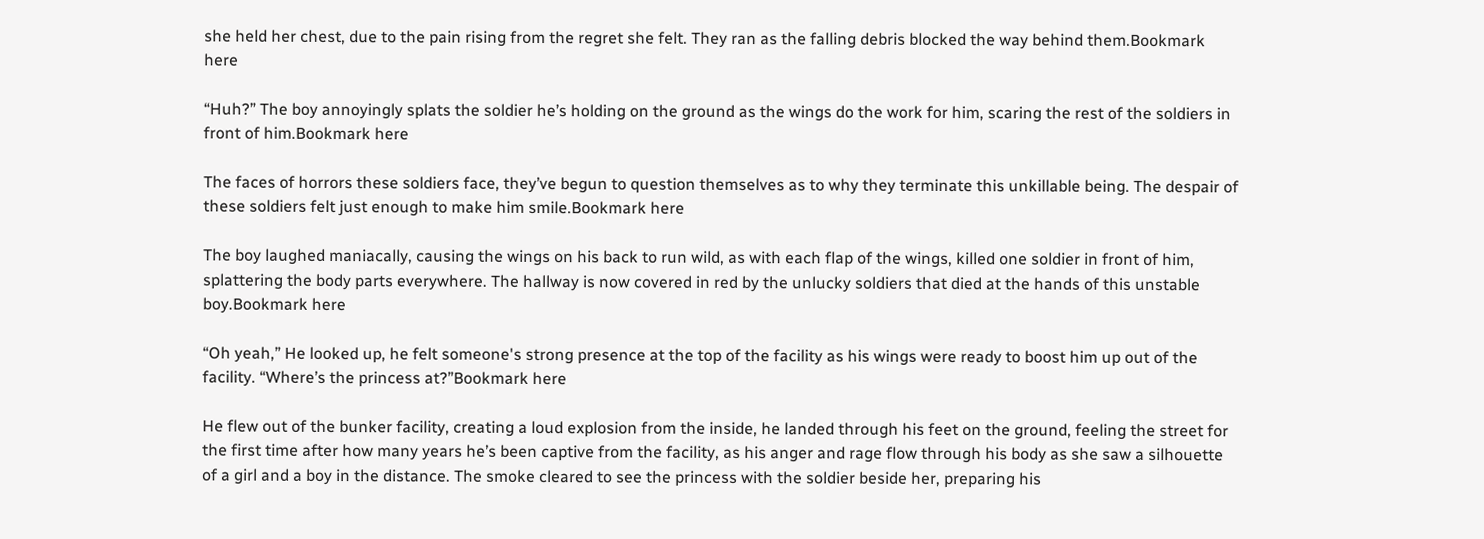she held her chest, due to the pain rising from the regret she felt. They ran as the falling debris blocked the way behind them.Bookmark here

“Huh?” The boy annoyingly splats the soldier he’s holding on the ground as the wings do the work for him, scaring the rest of the soldiers in front of him.Bookmark here

The faces of horrors these soldiers face, they’ve begun to question themselves as to why they terminate this unkillable being. The despair of these soldiers felt just enough to make him smile.Bookmark here

The boy laughed maniacally, causing the wings on his back to run wild, as with each flap of the wings, killed one soldier in front of him, splattering the body parts everywhere. The hallway is now covered in red by the unlucky soldiers that died at the hands of this unstable boy.Bookmark here

“Oh yeah,” He looked up, he felt someone's strong presence at the top of the facility as his wings were ready to boost him up out of the facility. “Where’s the princess at?”Bookmark here

He flew out of the bunker facility, creating a loud explosion from the inside, he landed through his feet on the ground, feeling the street for the first time after how many years he’s been captive from the facility, as his anger and rage flow through his body as she saw a silhouette of a girl and a boy in the distance. The smoke cleared to see the princess with the soldier beside her, preparing his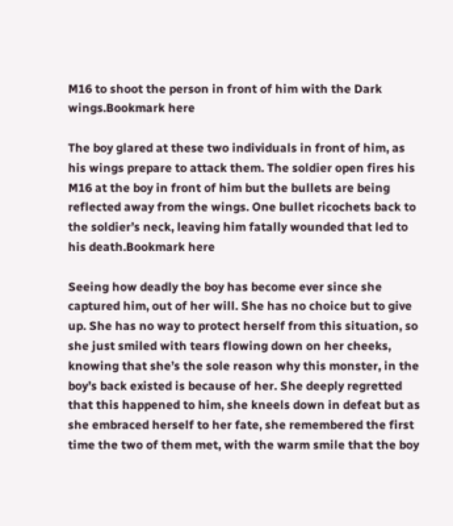M16 to shoot the person in front of him with the Dark wings.Bookmark here

The boy glared at these two individuals in front of him, as his wings prepare to attack them. The soldier open fires his M16 at the boy in front of him but the bullets are being reflected away from the wings. One bullet ricochets back to the soldier’s neck, leaving him fatally wounded that led to his death.Bookmark here

Seeing how deadly the boy has become ever since she captured him, out of her will. She has no choice but to give up. She has no way to protect herself from this situation, so she just smiled with tears flowing down on her cheeks, knowing that she’s the sole reason why this monster, in the boy’s back existed is because of her. She deeply regretted that this happened to him, she kneels down in defeat but as she embraced herself to her fate, she remembered the first time the two of them met, with the warm smile that the boy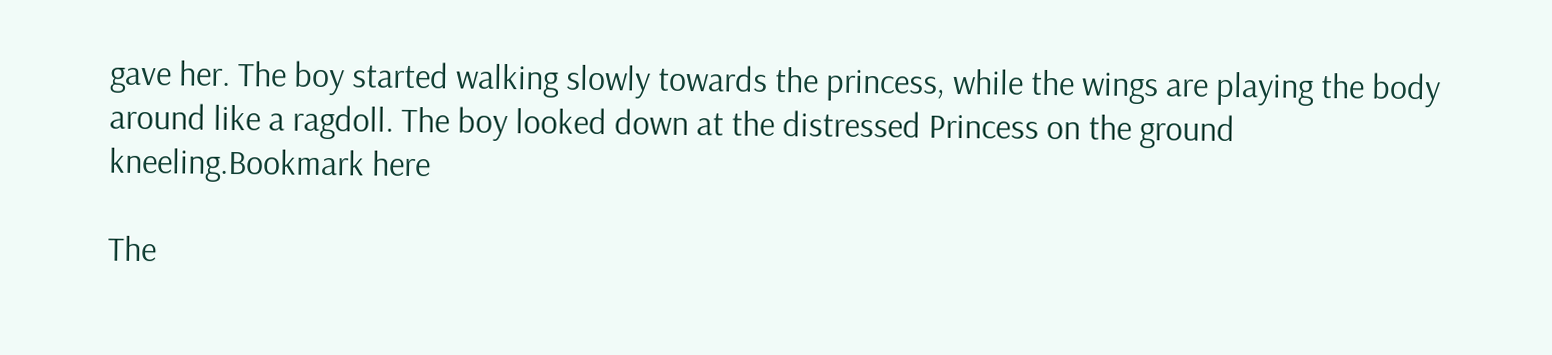gave her. The boy started walking slowly towards the princess, while the wings are playing the body around like a ragdoll. The boy looked down at the distressed Princess on the ground kneeling.Bookmark here

The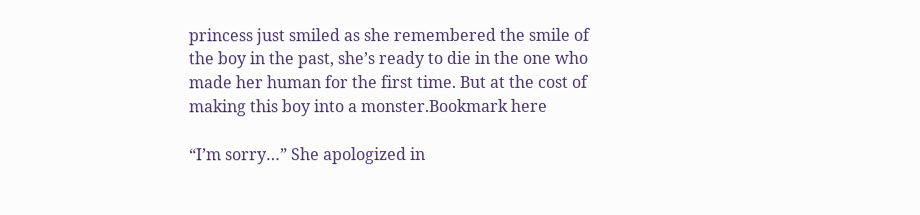princess just smiled as she remembered the smile of the boy in the past, she’s ready to die in the one who made her human for the first time. But at the cost of making this boy into a monster.Bookmark here

“I’m sorry…” She apologized in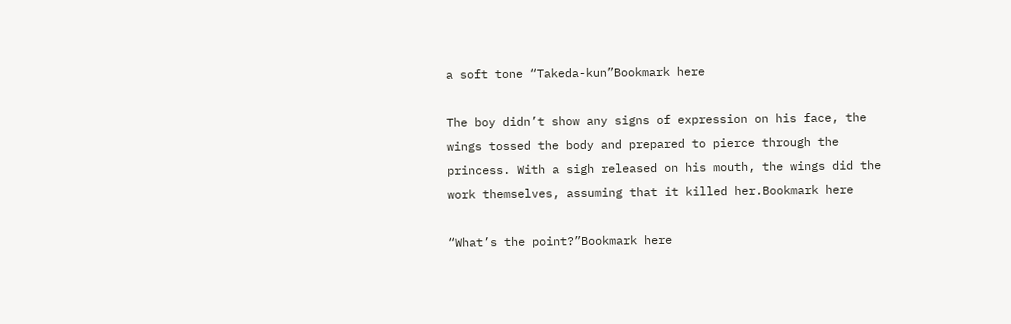a soft tone “Takeda-kun”Bookmark here

The boy didn’t show any signs of expression on his face, the wings tossed the body and prepared to pierce through the princess. With a sigh released on his mouth, the wings did the work themselves, assuming that it killed her.Bookmark here

“What’s the point?”Bookmark here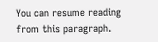You can resume reading from this paragraph.